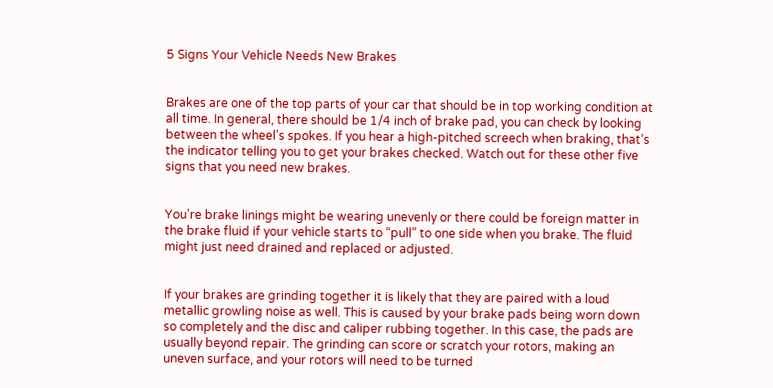5 Signs Your Vehicle Needs New Brakes


Brakes are one of the top parts of your car that should be in top working condition at all time. In general, there should be 1/4 inch of brake pad, you can check by looking between the wheel’s spokes. If you hear a high-pitched screech when braking, that’s the indicator telling you to get your brakes checked. Watch out for these other five signs that you need new brakes.


You’re brake linings might be wearing unevenly or there could be foreign matter in the brake fluid if your vehicle starts to “pull” to one side when you brake. The fluid might just need drained and replaced or adjusted.


If your brakes are grinding together it is likely that they are paired with a loud metallic growling noise as well. This is caused by your brake pads being worn down so completely and the disc and caliper rubbing together. In this case, the pads are usually beyond repair. The grinding can score or scratch your rotors, making an uneven surface, and your rotors will need to be turned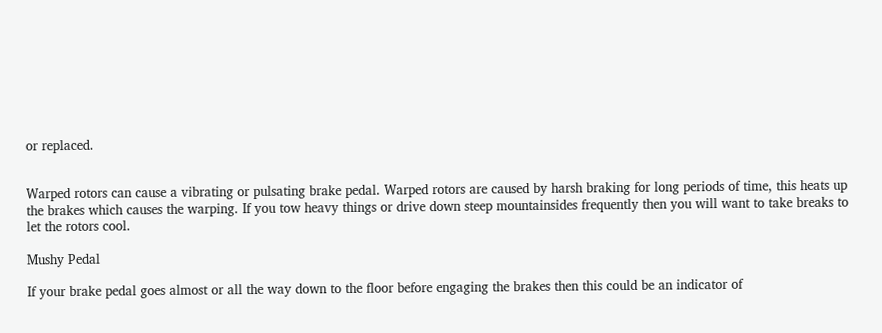or replaced.


Warped rotors can cause a vibrating or pulsating brake pedal. Warped rotors are caused by harsh braking for long periods of time, this heats up the brakes which causes the warping. If you tow heavy things or drive down steep mountainsides frequently then you will want to take breaks to let the rotors cool.

Mushy Pedal

If your brake pedal goes almost or all the way down to the floor before engaging the brakes then this could be an indicator of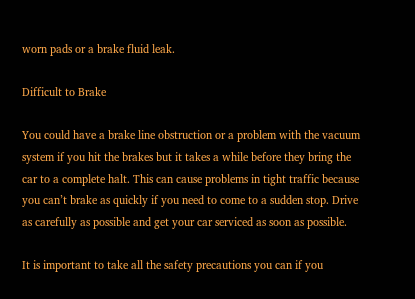worn pads or a brake fluid leak.

Difficult to Brake

You could have a brake line obstruction or a problem with the vacuum system if you hit the brakes but it takes a while before they bring the car to a complete halt. This can cause problems in tight traffic because you can’t brake as quickly if you need to come to a sudden stop. Drive as carefully as possible and get your car serviced as soon as possible.

It is important to take all the safety precautions you can if you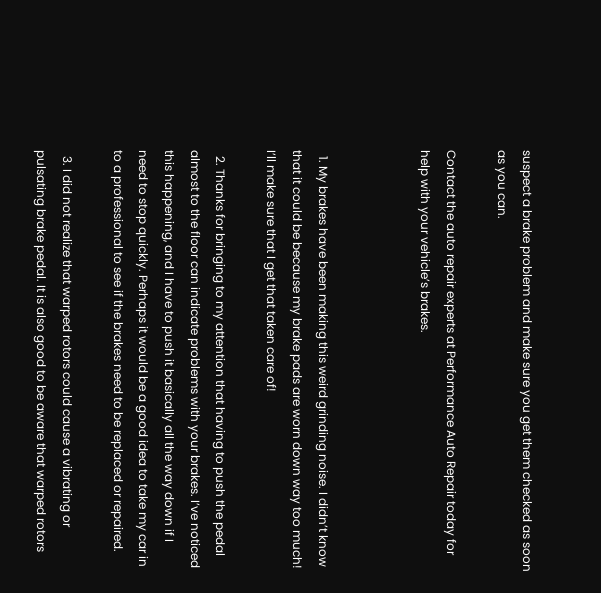suspect a brake problem and make sure you get them checked as soon as you can.

Contact the auto repair experts at Performance Auto Repair today for help with your vehicle’s brakes.



  1. My brakes have been making this weird grinding noise. I didn’t know that it could be because my brake pads are worn down way too much! I’ll make sure that I get that taken care of!

  2. Thanks for bringing to my attention that having to push the pedal almost to the floor can indicate problems with your brakes. I’ve noticed this happening, and I have to push it basically all the way down if I need to stop quickly. Perhaps it would be a good idea to take my car in to a professional to see if the brakes need to be replaced or repaired.

  3. I did not realize that warped rotors could cause a vibrating or pulsating brake pedal. It is also good to be aware that warped rotors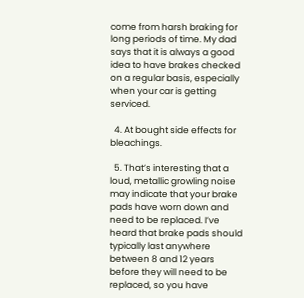come from harsh braking for long periods of time. My dad says that it is always a good idea to have brakes checked on a regular basis, especially when your car is getting serviced.

  4. At bought side effects for bleachings.

  5. That’s interesting that a loud, metallic growling noise may indicate that your brake pads have worn down and need to be replaced. I’ve heard that brake pads should typically last anywhere between 8 and 12 years before they will need to be replaced, so you have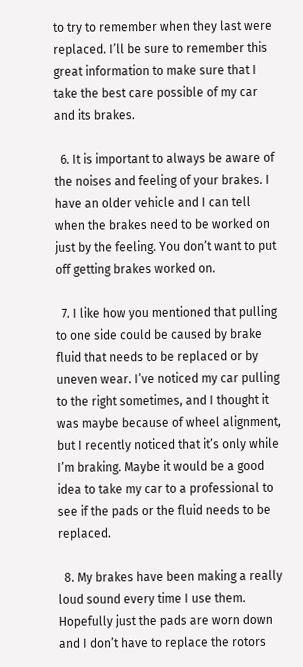to try to remember when they last were replaced. I’ll be sure to remember this great information to make sure that I take the best care possible of my car and its brakes.

  6. It is important to always be aware of the noises and feeling of your brakes. I have an older vehicle and I can tell when the brakes need to be worked on just by the feeling. You don’t want to put off getting brakes worked on.

  7. I like how you mentioned that pulling to one side could be caused by brake fluid that needs to be replaced or by uneven wear. I’ve noticed my car pulling to the right sometimes, and I thought it was maybe because of wheel alignment, but I recently noticed that it’s only while I’m braking. Maybe it would be a good idea to take my car to a professional to see if the pads or the fluid needs to be replaced.

  8. My brakes have been making a really loud sound every time I use them. Hopefully just the pads are worn down and I don’t have to replace the rotors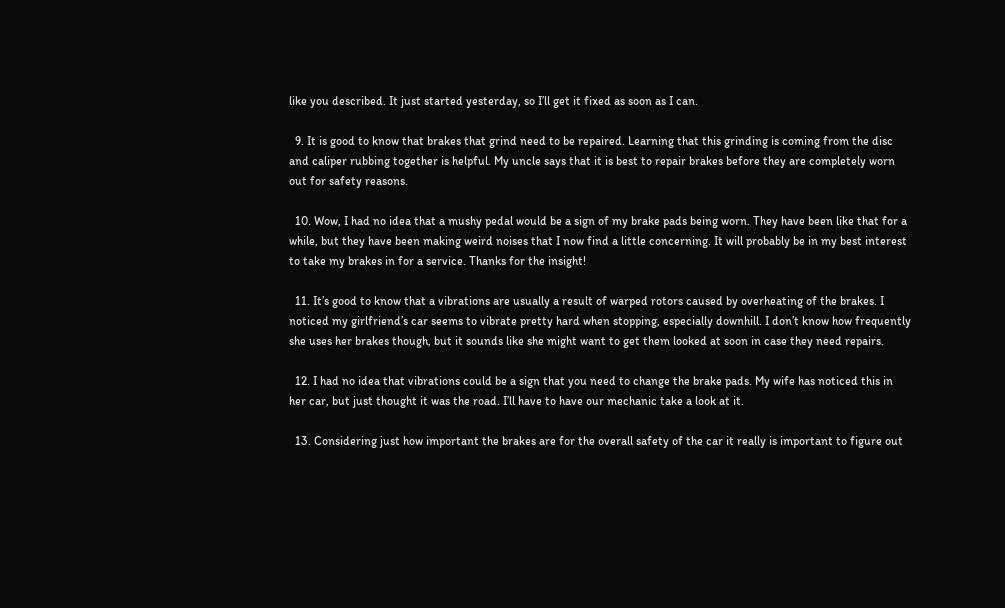like you described. It just started yesterday, so I’ll get it fixed as soon as I can.

  9. It is good to know that brakes that grind need to be repaired. Learning that this grinding is coming from the disc and caliper rubbing together is helpful. My uncle says that it is best to repair brakes before they are completely worn out for safety reasons.

  10. Wow, I had no idea that a mushy pedal would be a sign of my brake pads being worn. They have been like that for a while, but they have been making weird noises that I now find a little concerning. It will probably be in my best interest to take my brakes in for a service. Thanks for the insight!

  11. It’s good to know that a vibrations are usually a result of warped rotors caused by overheating of the brakes. I noticed my girlfriend’s car seems to vibrate pretty hard when stopping, especially downhill. I don’t know how frequently she uses her brakes though, but it sounds like she might want to get them looked at soon in case they need repairs.

  12. I had no idea that vibrations could be a sign that you need to change the brake pads. My wife has noticed this in her car, but just thought it was the road. I’ll have to have our mechanic take a look at it.

  13. Considering just how important the brakes are for the overall safety of the car it really is important to figure out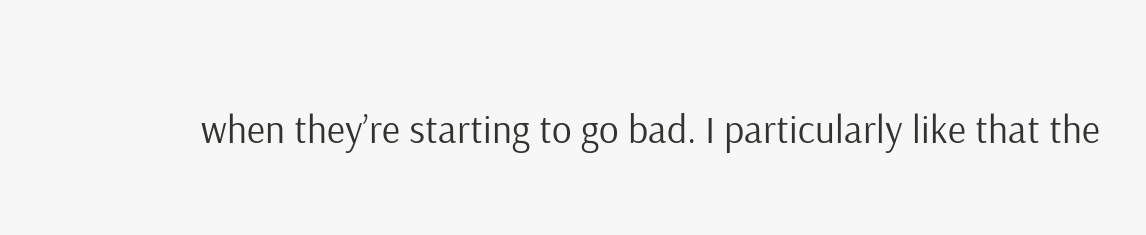when they’re starting to go bad. I particularly like that the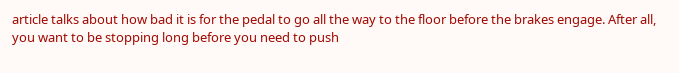article talks about how bad it is for the pedal to go all the way to the floor before the brakes engage. After all, you want to be stopping long before you need to push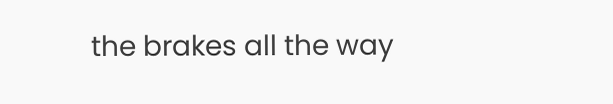the brakes all the way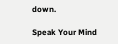down.

Speak Your Mind